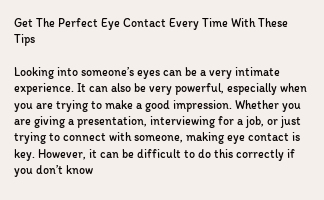Get The Perfect Eye Contact Every Time With These Tips

Looking into someone’s eyes can be a very intimate experience. It can also be very powerful, especially when you are trying to make a good impression. Whether you are giving a presentation, interviewing for a job, or just trying to connect with someone, making eye contact is key. However, it can be difficult to do this correctly if you don’t know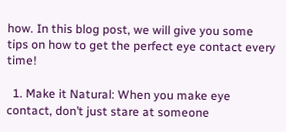how. In this blog post, we will give you some tips on how to get the perfect eye contact every time!

  1. Make it Natural: When you make eye contact, don’t just stare at someone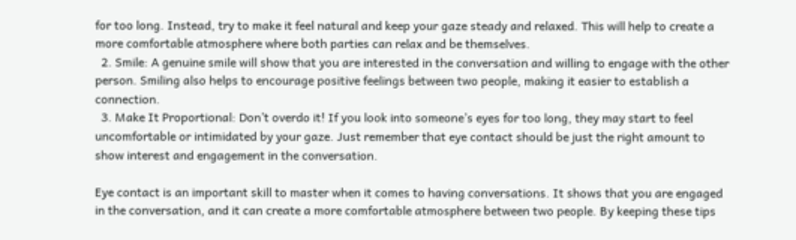for too long. Instead, try to make it feel natural and keep your gaze steady and relaxed. This will help to create a more comfortable atmosphere where both parties can relax and be themselves.
  2. Smile: A genuine smile will show that you are interested in the conversation and willing to engage with the other person. Smiling also helps to encourage positive feelings between two people, making it easier to establish a connection.
  3. Make It Proportional: Don’t overdo it! If you look into someone’s eyes for too long, they may start to feel uncomfortable or intimidated by your gaze. Just remember that eye contact should be just the right amount to show interest and engagement in the conversation.

Eye contact is an important skill to master when it comes to having conversations. It shows that you are engaged in the conversation, and it can create a more comfortable atmosphere between two people. By keeping these tips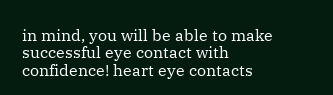in mind, you will be able to make successful eye contact with confidence! heart eye contacts